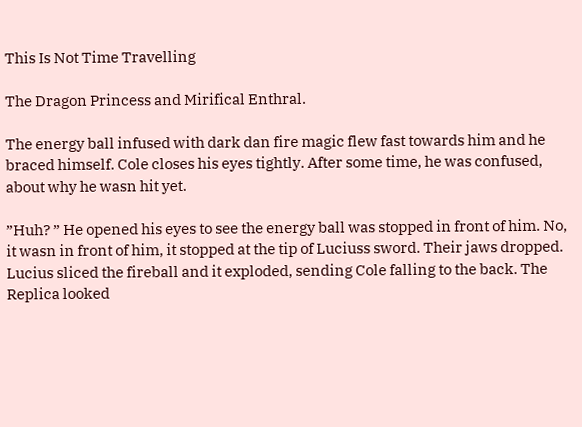This Is Not Time Travelling

The Dragon Princess and Mirifical Enthral.

The energy ball infused with dark dan fire magic flew fast towards him and he braced himself. Cole closes his eyes tightly. After some time, he was confused, about why he wasn hit yet.

”Huh? ” He opened his eyes to see the energy ball was stopped in front of him. No, it wasn in front of him, it stopped at the tip of Luciuss sword. Their jaws dropped. Lucius sliced the fireball and it exploded, sending Cole falling to the back. The Replica looked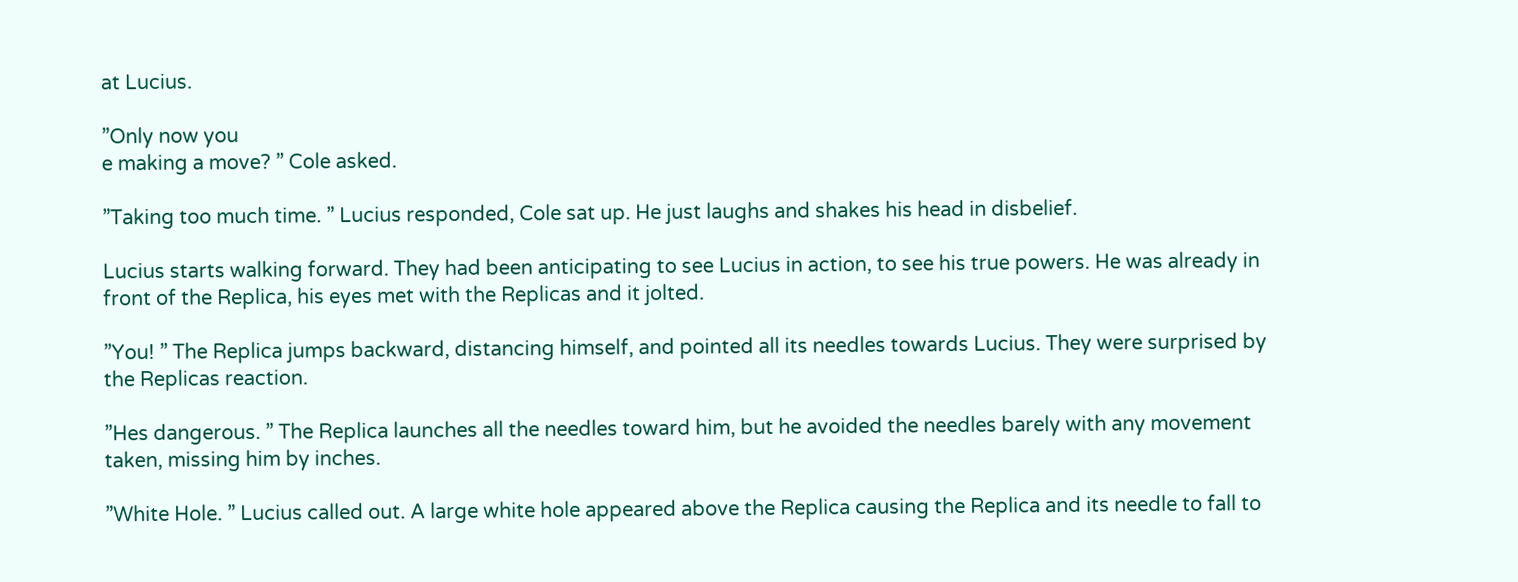at Lucius.

”Only now you
e making a move? ” Cole asked.

”Taking too much time. ” Lucius responded, Cole sat up. He just laughs and shakes his head in disbelief.

Lucius starts walking forward. They had been anticipating to see Lucius in action, to see his true powers. He was already in front of the Replica, his eyes met with the Replicas and it jolted.

”You! ” The Replica jumps backward, distancing himself, and pointed all its needles towards Lucius. They were surprised by the Replicas reaction.

”Hes dangerous. ” The Replica launches all the needles toward him, but he avoided the needles barely with any movement taken, missing him by inches.

”White Hole. ” Lucius called out. A large white hole appeared above the Replica causing the Replica and its needle to fall to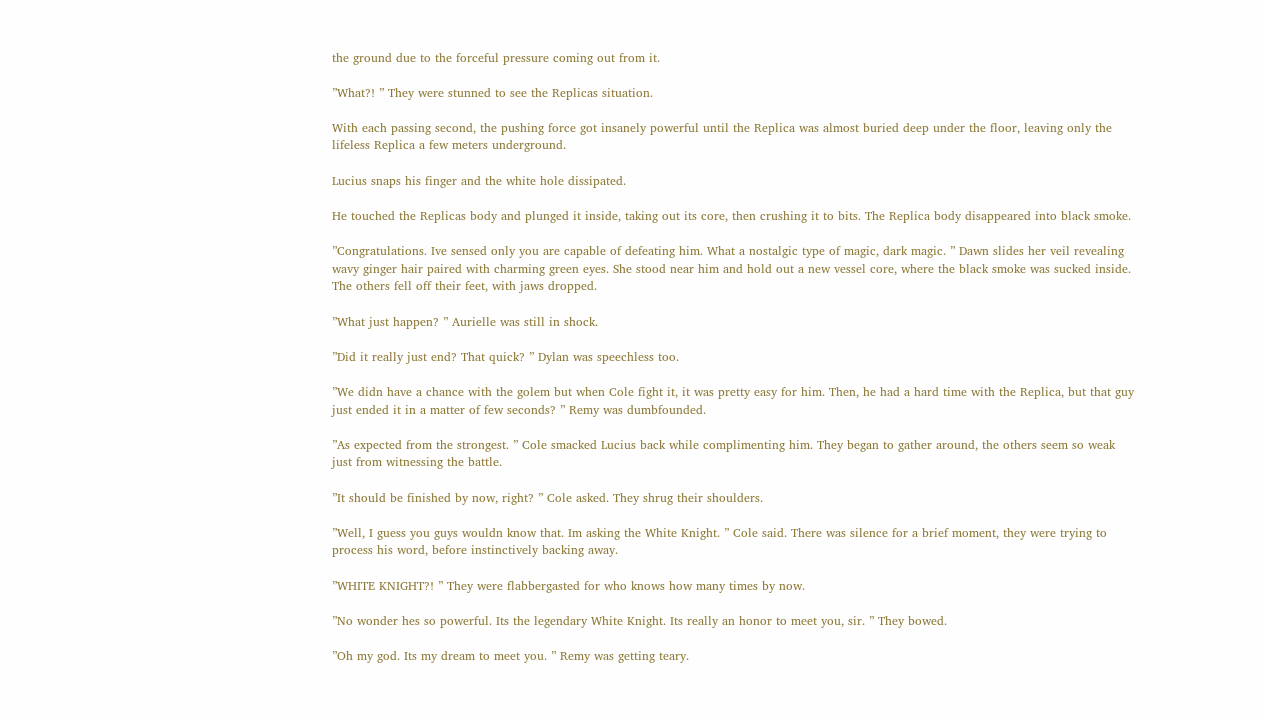the ground due to the forceful pressure coming out from it.

”What?! ” They were stunned to see the Replicas situation.

With each passing second, the pushing force got insanely powerful until the Replica was almost buried deep under the floor, leaving only the lifeless Replica a few meters underground.

Lucius snaps his finger and the white hole dissipated.

He touched the Replicas body and plunged it inside, taking out its core, then crushing it to bits. The Replica body disappeared into black smoke.

”Congratulations. Ive sensed only you are capable of defeating him. What a nostalgic type of magic, dark magic. ” Dawn slides her veil revealing wavy ginger hair paired with charming green eyes. She stood near him and hold out a new vessel core, where the black smoke was sucked inside. The others fell off their feet, with jaws dropped.

”What just happen? ” Aurielle was still in shock.

”Did it really just end? That quick? ” Dylan was speechless too.

”We didn have a chance with the golem but when Cole fight it, it was pretty easy for him. Then, he had a hard time with the Replica, but that guy just ended it in a matter of few seconds? ” Remy was dumbfounded.

”As expected from the strongest. ” Cole smacked Lucius back while complimenting him. They began to gather around, the others seem so weak just from witnessing the battle.

”It should be finished by now, right? ” Cole asked. They shrug their shoulders.

”Well, I guess you guys wouldn know that. Im asking the White Knight. ” Cole said. There was silence for a brief moment, they were trying to process his word, before instinctively backing away.

”WHITE KNIGHT?! ” They were flabbergasted for who knows how many times by now.

”No wonder hes so powerful. Its the legendary White Knight. Its really an honor to meet you, sir. ” They bowed.

”Oh my god. Its my dream to meet you. ” Remy was getting teary.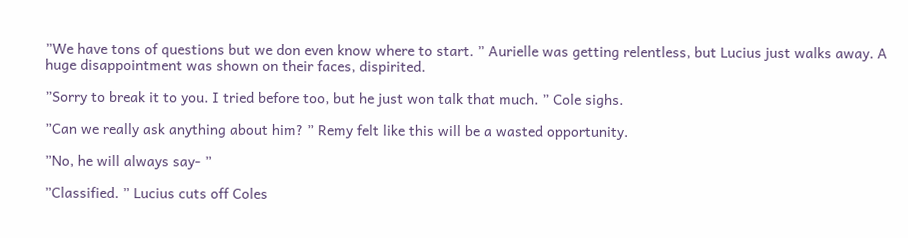”We have tons of questions but we don even know where to start. ” Aurielle was getting relentless, but Lucius just walks away. A huge disappointment was shown on their faces, dispirited.

”Sorry to break it to you. I tried before too, but he just won talk that much. ” Cole sighs.

”Can we really ask anything about him? ” Remy felt like this will be a wasted opportunity.

”No, he will always say- ”

”Classified. ” Lucius cuts off Coles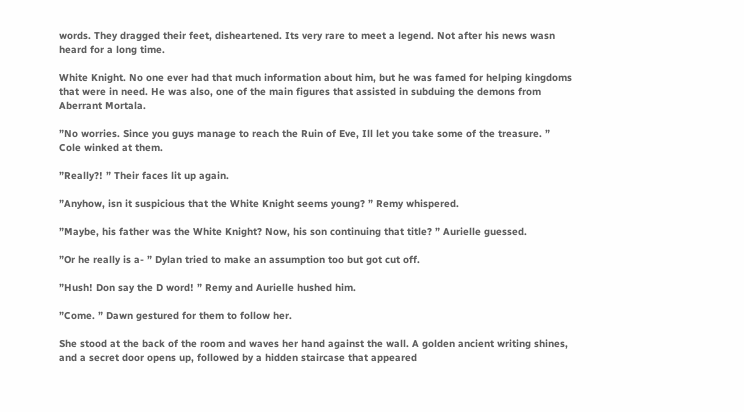words. They dragged their feet, disheartened. Its very rare to meet a legend. Not after his news wasn heard for a long time.

White Knight. No one ever had that much information about him, but he was famed for helping kingdoms that were in need. He was also, one of the main figures that assisted in subduing the demons from Aberrant Mortala.

”No worries. Since you guys manage to reach the Ruin of Eve, Ill let you take some of the treasure. ” Cole winked at them.

”Really?! ” Their faces lit up again.

”Anyhow, isn it suspicious that the White Knight seems young? ” Remy whispered.

”Maybe, his father was the White Knight? Now, his son continuing that title? ” Aurielle guessed.

”Or he really is a- ” Dylan tried to make an assumption too but got cut off.

”Hush! Don say the D word! ” Remy and Aurielle hushed him.

”Come. ” Dawn gestured for them to follow her.

She stood at the back of the room and waves her hand against the wall. A golden ancient writing shines, and a secret door opens up, followed by a hidden staircase that appeared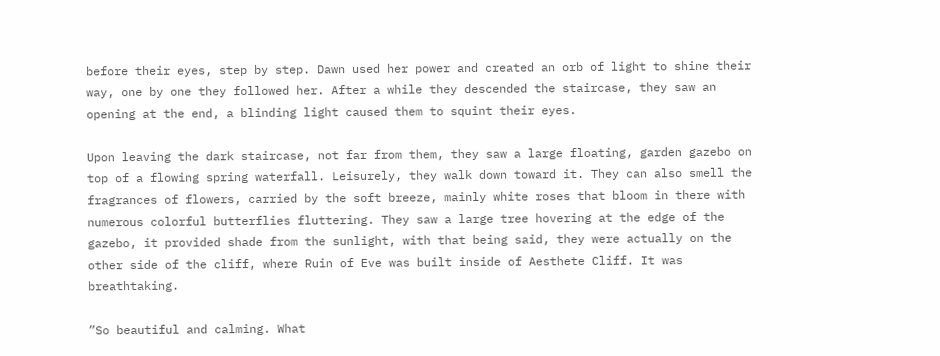before their eyes, step by step. Dawn used her power and created an orb of light to shine their way, one by one they followed her. After a while they descended the staircase, they saw an opening at the end, a blinding light caused them to squint their eyes.

Upon leaving the dark staircase, not far from them, they saw a large floating, garden gazebo on top of a flowing spring waterfall. Leisurely, they walk down toward it. They can also smell the fragrances of flowers, carried by the soft breeze, mainly white roses that bloom in there with numerous colorful butterflies fluttering. They saw a large tree hovering at the edge of the gazebo, it provided shade from the sunlight, with that being said, they were actually on the other side of the cliff, where Ruin of Eve was built inside of Aesthete Cliff. It was breathtaking.

”So beautiful and calming. What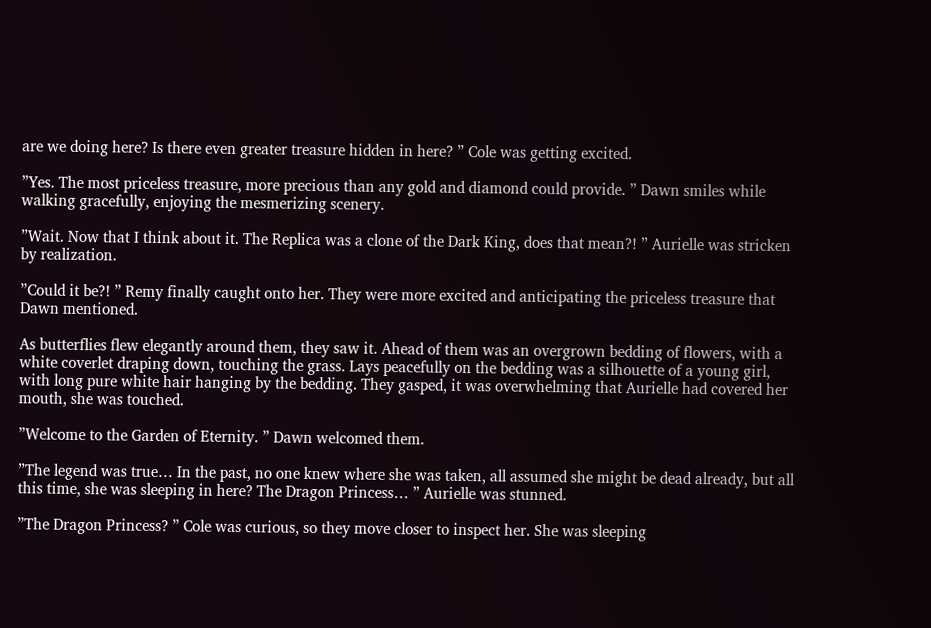are we doing here? Is there even greater treasure hidden in here? ” Cole was getting excited.

”Yes. The most priceless treasure, more precious than any gold and diamond could provide. ” Dawn smiles while walking gracefully, enjoying the mesmerizing scenery.

”Wait. Now that I think about it. The Replica was a clone of the Dark King, does that mean?! ” Aurielle was stricken by realization.

”Could it be?! ” Remy finally caught onto her. They were more excited and anticipating the priceless treasure that Dawn mentioned.

As butterflies flew elegantly around them, they saw it. Ahead of them was an overgrown bedding of flowers, with a white coverlet draping down, touching the grass. Lays peacefully on the bedding was a silhouette of a young girl, with long pure white hair hanging by the bedding. They gasped, it was overwhelming that Aurielle had covered her mouth, she was touched.

”Welcome to the Garden of Eternity. ” Dawn welcomed them.

”The legend was true… In the past, no one knew where she was taken, all assumed she might be dead already, but all this time, she was sleeping in here? The Dragon Princess… ” Aurielle was stunned.

”The Dragon Princess? ” Cole was curious, so they move closer to inspect her. She was sleeping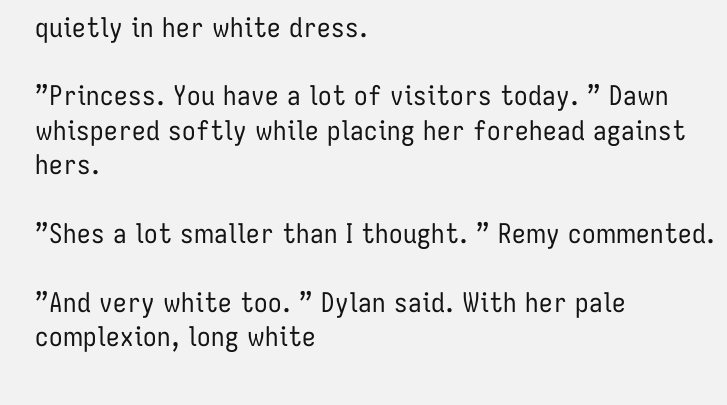quietly in her white dress.

”Princess. You have a lot of visitors today. ” Dawn whispered softly while placing her forehead against hers.

”Shes a lot smaller than I thought. ” Remy commented.

”And very white too. ” Dylan said. With her pale complexion, long white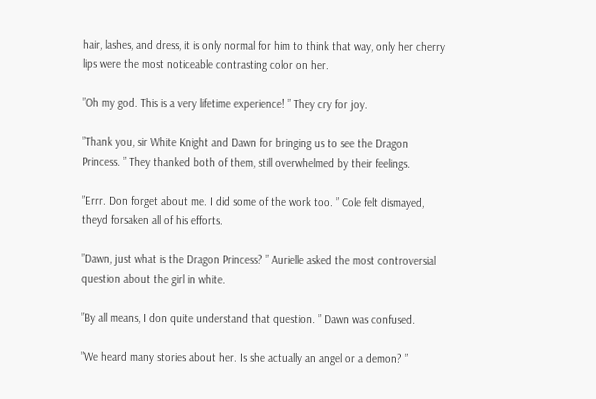hair, lashes, and dress, it is only normal for him to think that way, only her cherry lips were the most noticeable contrasting color on her.

”Oh my god. This is a very lifetime experience! ” They cry for joy.

”Thank you, sir White Knight and Dawn for bringing us to see the Dragon Princess. ” They thanked both of them, still overwhelmed by their feelings.

”Errr. Don forget about me. I did some of the work too. ” Cole felt dismayed, theyd forsaken all of his efforts.

”Dawn, just what is the Dragon Princess? ” Aurielle asked the most controversial question about the girl in white.

”By all means, I don quite understand that question. ” Dawn was confused.

”We heard many stories about her. Is she actually an angel or a demon? ”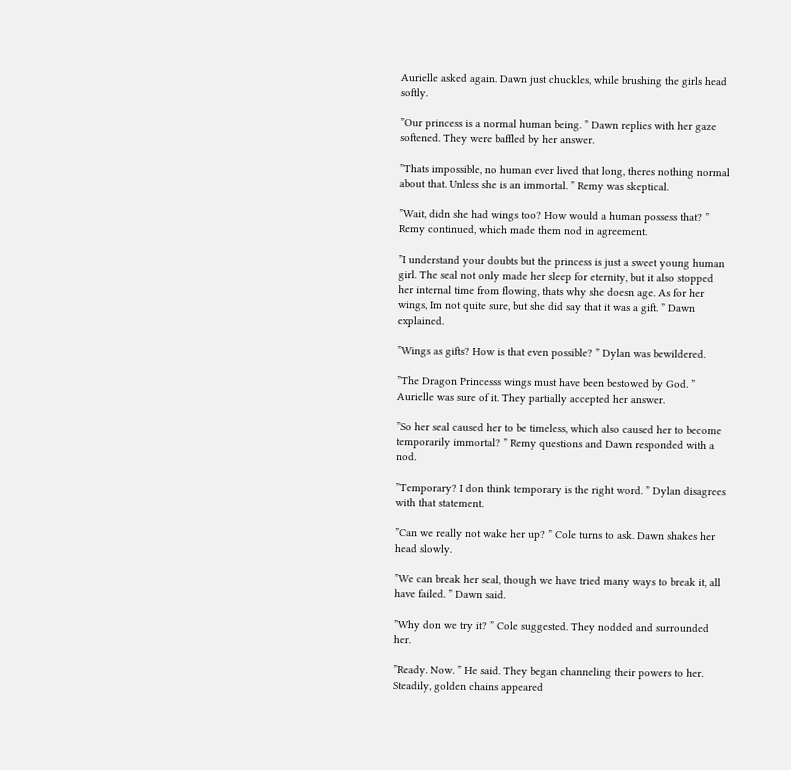Aurielle asked again. Dawn just chuckles, while brushing the girls head softly.

”Our princess is a normal human being. ” Dawn replies with her gaze softened. They were baffled by her answer.

”Thats impossible, no human ever lived that long, theres nothing normal about that. Unless she is an immortal. ” Remy was skeptical.

”Wait, didn she had wings too? How would a human possess that? ” Remy continued, which made them nod in agreement.

”I understand your doubts but the princess is just a sweet young human girl. The seal not only made her sleep for eternity, but it also stopped her internal time from flowing, thats why she doesn age. As for her wings, Im not quite sure, but she did say that it was a gift. ” Dawn explained.

”Wings as gifts? How is that even possible? ” Dylan was bewildered.

”The Dragon Princesss wings must have been bestowed by God. ” Aurielle was sure of it. They partially accepted her answer.

”So her seal caused her to be timeless, which also caused her to become temporarily immortal? ” Remy questions and Dawn responded with a nod.

”Temporary? I don think temporary is the right word. ” Dylan disagrees with that statement.

”Can we really not wake her up? ” Cole turns to ask. Dawn shakes her head slowly.

”We can break her seal, though we have tried many ways to break it, all have failed. ” Dawn said.

”Why don we try it? ” Cole suggested. They nodded and surrounded her.

”Ready. Now. ” He said. They began channeling their powers to her. Steadily, golden chains appeared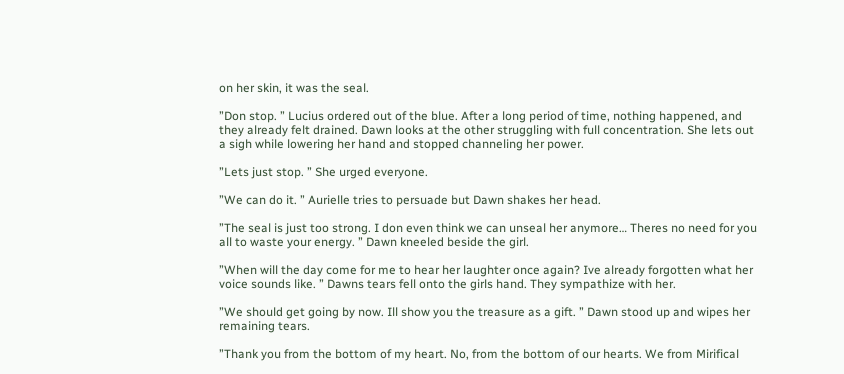on her skin, it was the seal.

”Don stop. ” Lucius ordered out of the blue. After a long period of time, nothing happened, and they already felt drained. Dawn looks at the other struggling with full concentration. She lets out a sigh while lowering her hand and stopped channeling her power.

”Lets just stop. ” She urged everyone.

”We can do it. ” Aurielle tries to persuade but Dawn shakes her head.

”The seal is just too strong. I don even think we can unseal her anymore… Theres no need for you all to waste your energy. ” Dawn kneeled beside the girl.

”When will the day come for me to hear her laughter once again? Ive already forgotten what her voice sounds like. ” Dawns tears fell onto the girls hand. They sympathize with her.

”We should get going by now. Ill show you the treasure as a gift. ” Dawn stood up and wipes her remaining tears.

”Thank you from the bottom of my heart. No, from the bottom of our hearts. We from Mirifical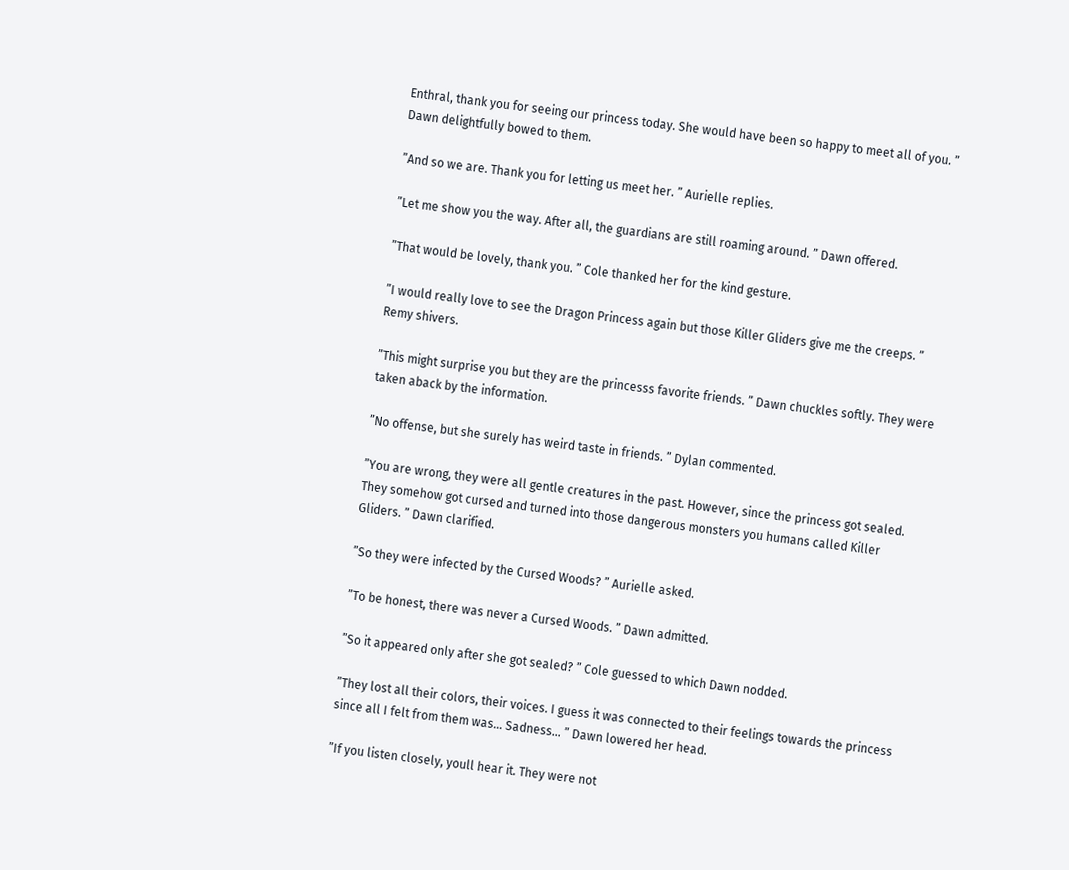Enthral, thank you for seeing our princess today. She would have been so happy to meet all of you. ” Dawn delightfully bowed to them.

”And so we are. Thank you for letting us meet her. ” Aurielle replies.

”Let me show you the way. After all, the guardians are still roaming around. ” Dawn offered.

”That would be lovely, thank you. ” Cole thanked her for the kind gesture.

”I would really love to see the Dragon Princess again but those Killer Gliders give me the creeps. ” Remy shivers.

”This might surprise you but they are the princesss favorite friends. ” Dawn chuckles softly. They were taken aback by the information.

”No offense, but she surely has weird taste in friends. ” Dylan commented.

”You are wrong, they were all gentle creatures in the past. However, since the princess got sealed. They somehow got cursed and turned into those dangerous monsters you humans called Killer Gliders. ” Dawn clarified.

”So they were infected by the Cursed Woods? ” Aurielle asked.

”To be honest, there was never a Cursed Woods. ” Dawn admitted.

”So it appeared only after she got sealed? ” Cole guessed to which Dawn nodded.

”They lost all their colors, their voices. I guess it was connected to their feelings towards the princess since all I felt from them was… Sadness… ” Dawn lowered her head.

”If you listen closely, youll hear it. They were not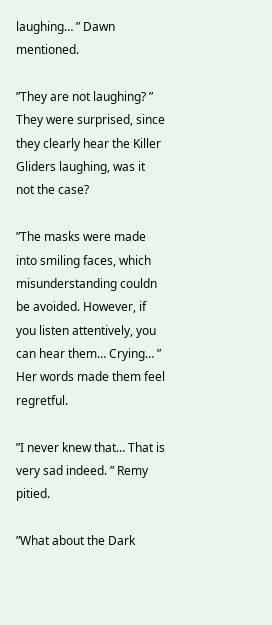laughing… ” Dawn mentioned.

”They are not laughing? ” They were surprised, since they clearly hear the Killer Gliders laughing, was it not the case?

”The masks were made into smiling faces, which misunderstanding couldn be avoided. However, if you listen attentively, you can hear them… Crying… ” Her words made them feel regretful.

”I never knew that… That is very sad indeed. ” Remy pitied.

”What about the Dark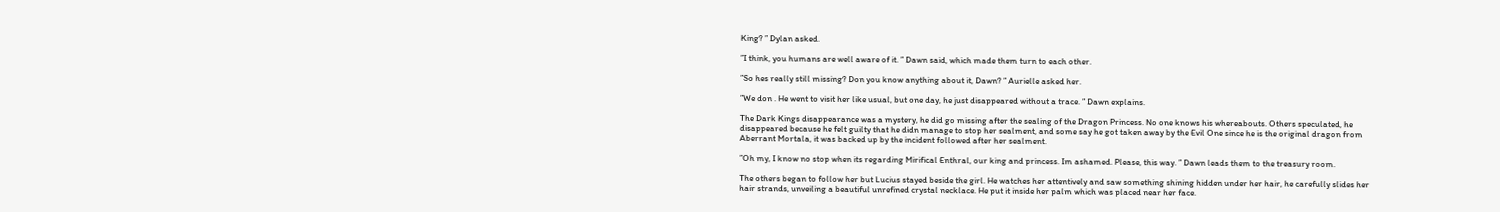King? ” Dylan asked.

”I think, you humans are well aware of it. ” Dawn said, which made them turn to each other.

”So hes really still missing? Don you know anything about it, Dawn? ” Aurielle asked her.

”We don . He went to visit her like usual, but one day, he just disappeared without a trace. ” Dawn explains.

The Dark Kings disappearance was a mystery, he did go missing after the sealing of the Dragon Princess. No one knows his whereabouts. Others speculated, he disappeared because he felt guilty that he didn manage to stop her sealment, and some say he got taken away by the Evil One since he is the original dragon from Aberrant Mortala, it was backed up by the incident followed after her sealment.

”Oh my, I know no stop when its regarding Mirifical Enthral, our king and princess. Im ashamed. Please, this way. ” Dawn leads them to the treasury room.

The others began to follow her but Lucius stayed beside the girl. He watches her attentively and saw something shining hidden under her hair, he carefully slides her hair strands, unveiling a beautiful unrefined crystal necklace. He put it inside her palm which was placed near her face.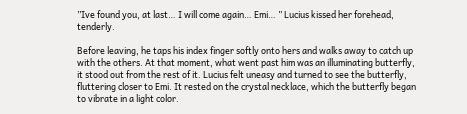”Ive found you, at last… I will come again… Emi… ” Lucius kissed her forehead, tenderly.

Before leaving, he taps his index finger softly onto hers and walks away to catch up with the others. At that moment, what went past him was an illuminating butterfly, it stood out from the rest of it. Lucius felt uneasy and turned to see the butterfly, fluttering closer to Emi. It rested on the crystal necklace, which the butterfly began to vibrate in a light color.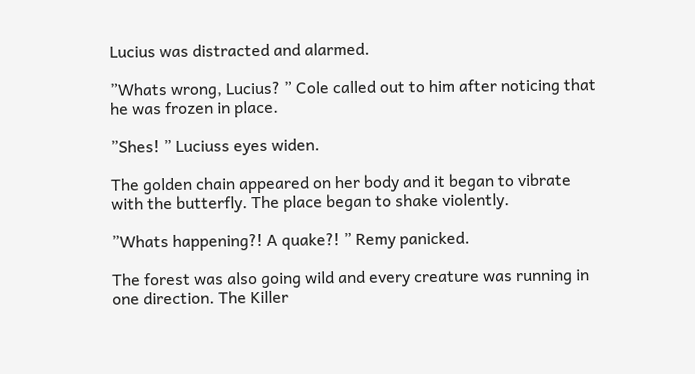Lucius was distracted and alarmed.

”Whats wrong, Lucius? ” Cole called out to him after noticing that he was frozen in place.

”Shes! ” Luciuss eyes widen.

The golden chain appeared on her body and it began to vibrate with the butterfly. The place began to shake violently.

”Whats happening?! A quake?! ” Remy panicked.

The forest was also going wild and every creature was running in one direction. The Killer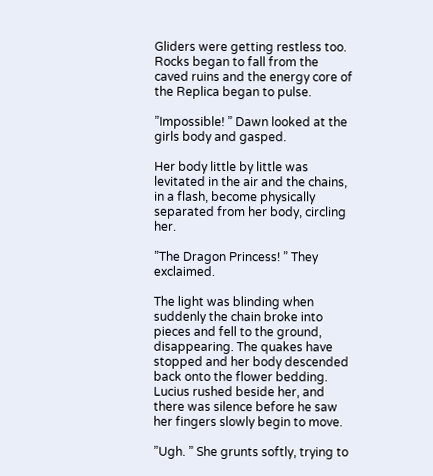Gliders were getting restless too. Rocks began to fall from the caved ruins and the energy core of the Replica began to pulse.

”Impossible! ” Dawn looked at the girls body and gasped.

Her body little by little was levitated in the air and the chains, in a flash, become physically separated from her body, circling her.

”The Dragon Princess! ” They exclaimed.

The light was blinding when suddenly the chain broke into pieces and fell to the ground, disappearing. The quakes have stopped and her body descended back onto the flower bedding. Lucius rushed beside her, and there was silence before he saw her fingers slowly begin to move.

”Ugh. ” She grunts softly, trying to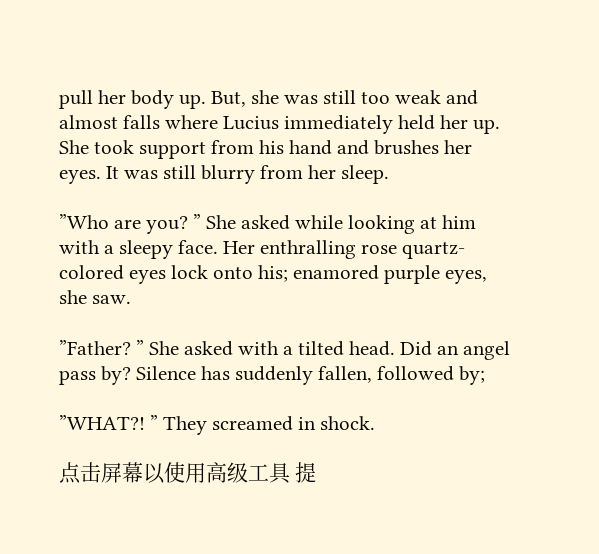pull her body up. But, she was still too weak and almost falls where Lucius immediately held her up. She took support from his hand and brushes her eyes. It was still blurry from her sleep.

”Who are you? ” She asked while looking at him with a sleepy face. Her enthralling rose quartz-colored eyes lock onto his; enamored purple eyes, she saw.

”Father? ” She asked with a tilted head. Did an angel pass by? Silence has suddenly fallen, followed by;

”WHAT?! ” They screamed in shock.

点击屏幕以使用高级工具 提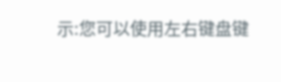示:您可以使用左右键盘键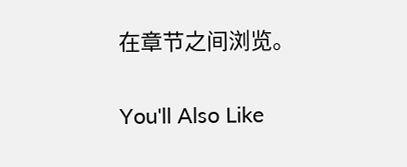在章节之间浏览。

You'll Also Like